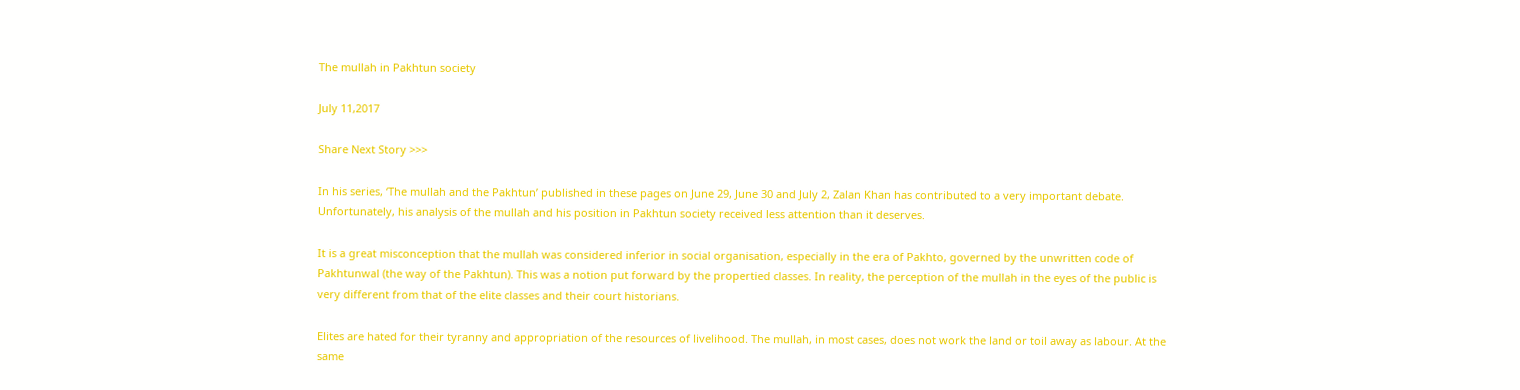The mullah in Pakhtun society

July 11,2017

Share Next Story >>>

In his series, ‘The mullah and the Pakhtun’ published in these pages on June 29, June 30 and July 2, Zalan Khan has contributed to a very important debate. Unfortunately, his analysis of the mullah and his position in Pakhtun society received less attention than it deserves.

It is a great misconception that the mullah was considered inferior in social organisation, especially in the era of Pakhto, governed by the unwritten code of Pakhtunwal (the way of the Pakhtun). This was a notion put forward by the propertied classes. In reality, the perception of the mullah in the eyes of the public is very different from that of the elite classes and their court historians.

Elites are hated for their tyranny and appropriation of the resources of livelihood. The mullah, in most cases, does not work the land or toil away as labour. At the same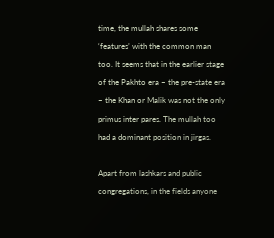time, the mullah shares some ‘features’ with the common man too. It seems that in the earlier stage of the Pakhto era – the pre-state era – the Khan or Malik was not the only primus inter pares. The mullah too had a dominant position in jirgas.

Apart from lashkars and public congregations, in the fields anyone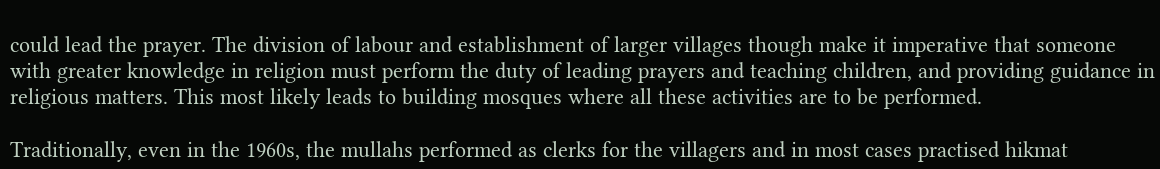could lead the prayer. The division of labour and establishment of larger villages though make it imperative that someone with greater knowledge in religion must perform the duty of leading prayers and teaching children, and providing guidance in religious matters. This most likely leads to building mosques where all these activities are to be performed.

Traditionally, even in the 1960s, the mullahs performed as clerks for the villagers and in most cases practised hikmat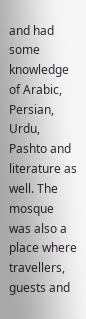and had some knowledge of Arabic, Persian, Urdu, Pashto and literature as well. The mosque was also a place where travellers, guests and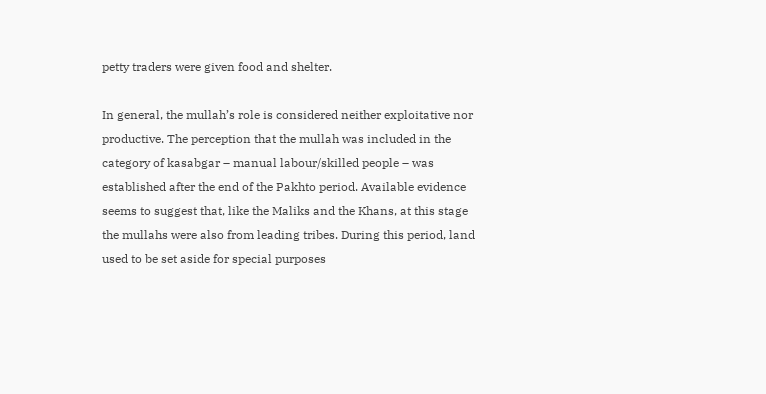petty traders were given food and shelter.

In general, the mullah’s role is considered neither exploitative nor productive. The perception that the mullah was included in the category of kasabgar – manual labour/skilled people – was established after the end of the Pakhto period. Available evidence seems to suggest that, like the Maliks and the Khans, at this stage the mullahs were also from leading tribes. During this period, land used to be set aside for special purposes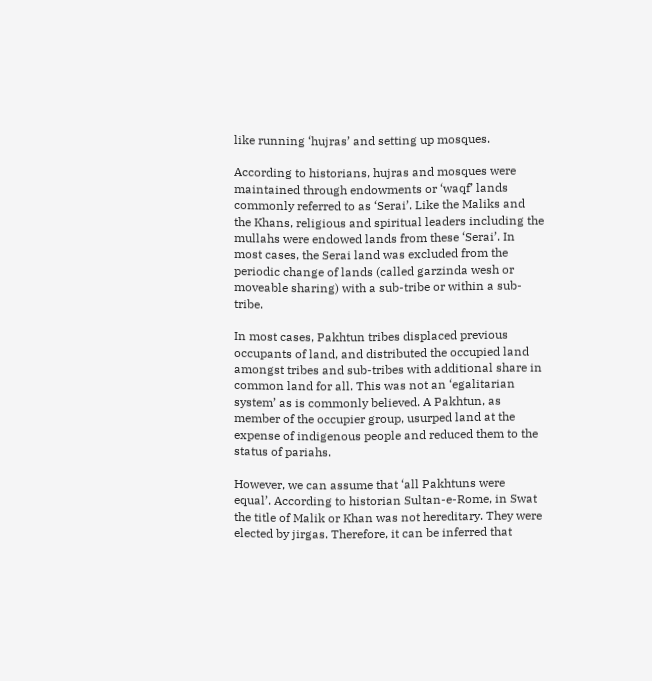like running ‘hujras’ and setting up mosques.

According to historians, hujras and mosques were maintained through endowments or ‘waqf’ lands commonly referred to as ‘Serai’. Like the Maliks and the Khans, religious and spiritual leaders including the mullahs were endowed lands from these ‘Serai’. In most cases, the Serai land was excluded from the periodic change of lands (called garzinda wesh or moveable sharing) with a sub-tribe or within a sub-tribe.

In most cases, Pakhtun tribes displaced previous occupants of land, and distributed the occupied land amongst tribes and sub-tribes with additional share in common land for all. This was not an ‘egalitarian system’ as is commonly believed. A Pakhtun, as member of the occupier group, usurped land at the expense of indigenous people and reduced them to the status of pariahs.

However, we can assume that ‘all Pakhtuns were equal’. According to historian Sultan-e-Rome, in Swat the title of Malik or Khan was not hereditary. They were elected by jirgas. Therefore, it can be inferred that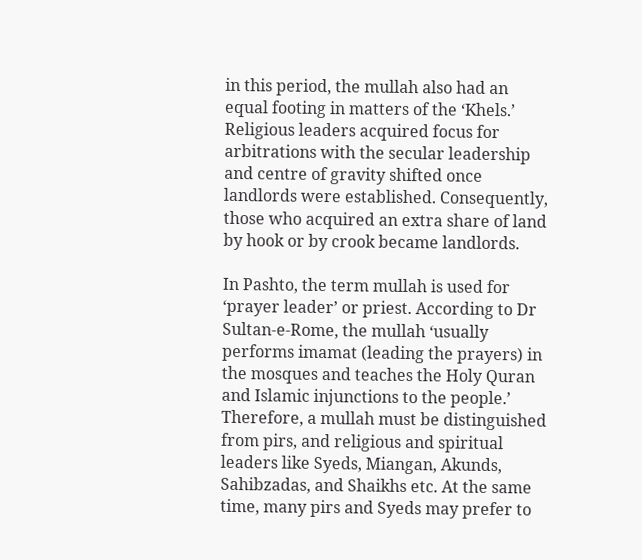in this period, the mullah also had an equal footing in matters of the ‘Khels.’ Religious leaders acquired focus for arbitrations with the secular leadership and centre of gravity shifted once landlords were established. Consequently, those who acquired an extra share of land by hook or by crook became landlords.

In Pashto, the term mullah is used for ‘prayer leader’ or priest. According to Dr Sultan-e-Rome, the mullah ‘usually performs imamat (leading the prayers) in the mosques and teaches the Holy Quran and Islamic injunctions to the people.’ Therefore, a mullah must be distinguished from pirs, and religious and spiritual leaders like Syeds, Miangan, Akunds, Sahibzadas, and Shaikhs etc. At the same time, many pirs and Syeds may prefer to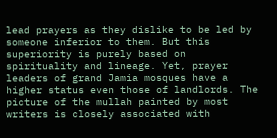lead prayers as they dislike to be led by someone inferior to them. But this superiority is purely based on spirituality and lineage. Yet, prayer leaders of grand Jamia mosques have a higher status even those of landlords. The picture of the mullah painted by most writers is closely associated with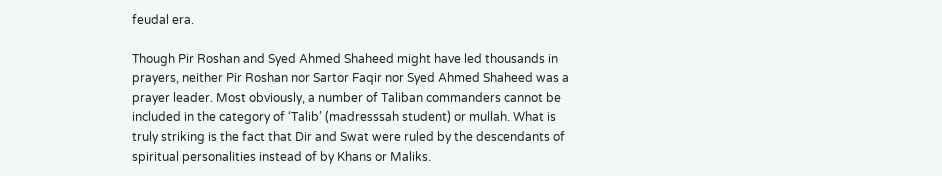feudal era.

Though Pir Roshan and Syed Ahmed Shaheed might have led thousands in prayers, neither Pir Roshan nor Sartor Faqir nor Syed Ahmed Shaheed was a prayer leader. Most obviously, a number of Taliban commanders cannot be included in the category of ‘Talib’ (madresssah student) or mullah. What is truly striking is the fact that Dir and Swat were ruled by the descendants of spiritual personalities instead of by Khans or Maliks.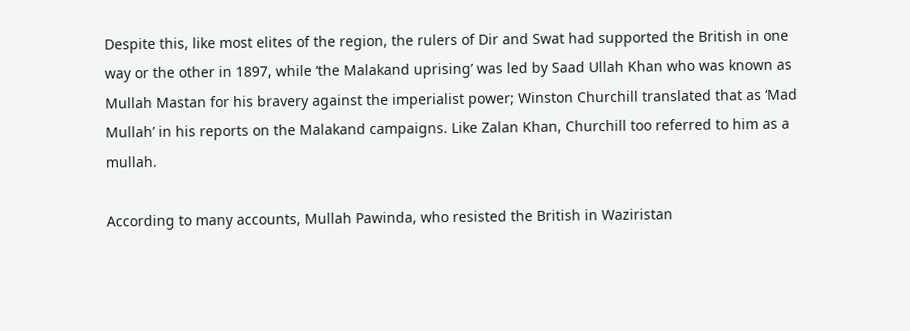Despite this, like most elites of the region, the rulers of Dir and Swat had supported the British in one way or the other in 1897, while ‘the Malakand uprising’ was led by Saad Ullah Khan who was known as Mullah Mastan for his bravery against the imperialist power; Winston Churchill translated that as ‘Mad Mullah’ in his reports on the Malakand campaigns. Like Zalan Khan, Churchill too referred to him as a mullah.

According to many accounts, Mullah Pawinda, who resisted the British in Waziristan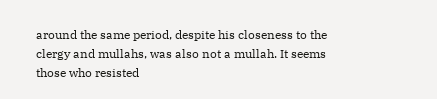around the same period, despite his closeness to the clergy and mullahs, was also not a mullah. It seems those who resisted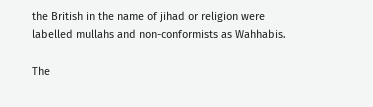the British in the name of jihad or religion were labelled mullahs and non-conformists as Wahhabis.

The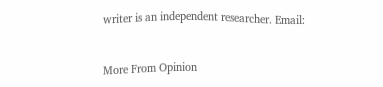writer is an independent researcher. Email:


More From Opinion